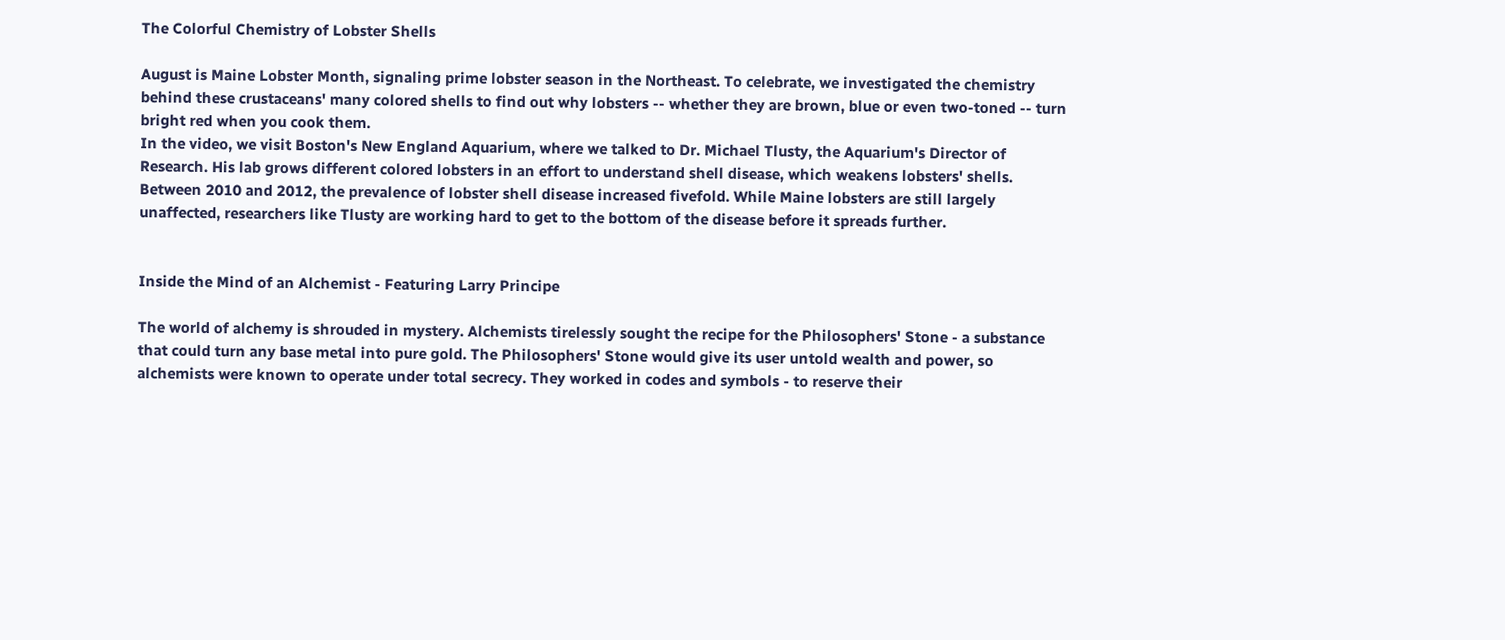The Colorful Chemistry of Lobster Shells

August is Maine Lobster Month, signaling prime lobster season in the Northeast. To celebrate, we investigated the chemistry behind these crustaceans' many colored shells to find out why lobsters -- whether they are brown, blue or even two-toned -- turn bright red when you cook them.
In the video, we visit Boston's New England Aquarium, where we talked to Dr. Michael Tlusty, the Aquarium's Director of Research. His lab grows different colored lobsters in an effort to understand shell disease, which weakens lobsters' shells. Between 2010 and 2012, the prevalence of lobster shell disease increased fivefold. While Maine lobsters are still largely unaffected, researchers like Tlusty are working hard to get to the bottom of the disease before it spreads further.


Inside the Mind of an Alchemist - Featuring Larry Principe

The world of alchemy is shrouded in mystery. Alchemists tirelessly sought the recipe for the Philosophers' Stone - a substance that could turn any base metal into pure gold. The Philosophers' Stone would give its user untold wealth and power, so alchemists were known to operate under total secrecy. They worked in codes and symbols - to reserve their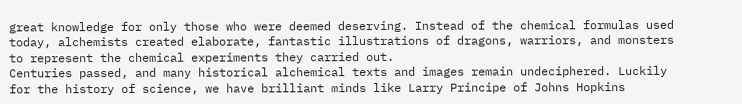great knowledge for only those who were deemed deserving. Instead of the chemical formulas used today, alchemists created elaborate, fantastic illustrations of dragons, warriors, and monsters to represent the chemical experiments they carried out.
Centuries passed, and many historical alchemical texts and images remain undeciphered. Luckily for the history of science, we have brilliant minds like Larry Principe of Johns Hopkins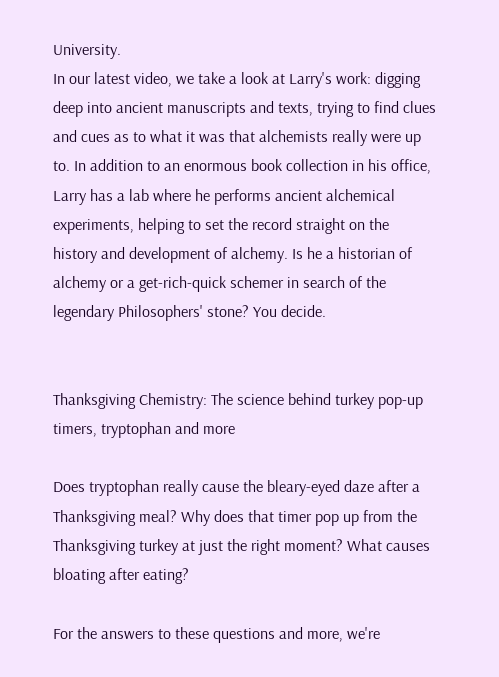University.
In our latest video, we take a look at Larry's work: digging deep into ancient manuscripts and texts, trying to find clues and cues as to what it was that alchemists really were up to. In addition to an enormous book collection in his office, Larry has a lab where he performs ancient alchemical experiments, helping to set the record straight on the history and development of alchemy. Is he a historian of alchemy or a get-rich-quick schemer in search of the legendary Philosophers' stone? You decide.


Thanksgiving Chemistry: The science behind turkey pop-up timers, tryptophan and more

Does tryptophan really cause the bleary-eyed daze after a Thanksgiving meal? Why does that timer pop up from the Thanksgiving turkey at just the right moment? What causes bloating after eating?

For the answers to these questions and more, we're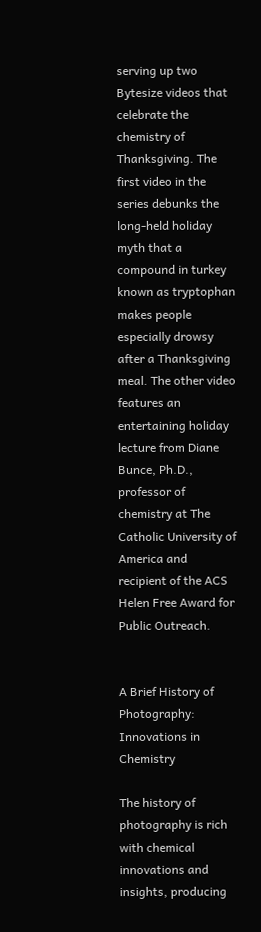serving up two Bytesize videos that celebrate the chemistry of Thanksgiving. The first video in the series debunks the long-held holiday myth that a compound in turkey known as tryptophan makes people especially drowsy after a Thanksgiving meal. The other video features an entertaining holiday lecture from Diane Bunce, Ph.D., professor of chemistry at The Catholic University of America and recipient of the ACS Helen Free Award for Public Outreach.


A Brief History of Photography: Innovations in Chemistry

The history of photography is rich with chemical innovations and insights, producing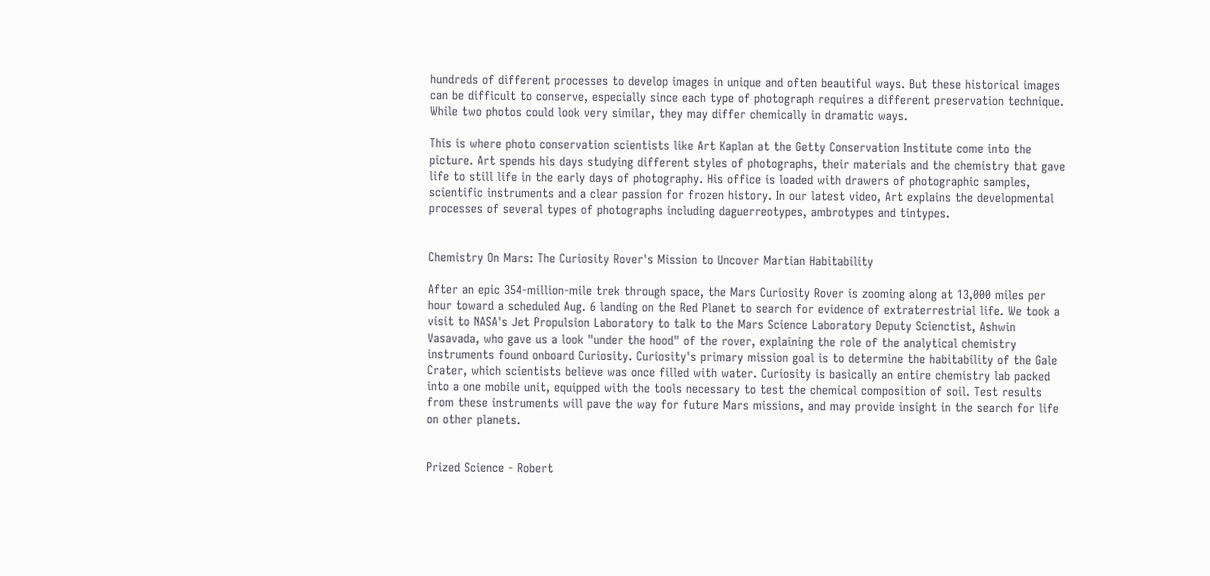hundreds of different processes to develop images in unique and often beautiful ways. But these historical images can be difficult to conserve, especially since each type of photograph requires a different preservation technique. While two photos could look very similar, they may differ chemically in dramatic ways.

This is where photo conservation scientists like Art Kaplan at the Getty Conservation Institute come into the picture. Art spends his days studying different styles of photographs, their materials and the chemistry that gave life to still life in the early days of photography. His office is loaded with drawers of photographic samples, scientific instruments and a clear passion for frozen history. In our latest video, Art explains the developmental processes of several types of photographs including daguerreotypes, ambrotypes and tintypes.


Chemistry On Mars: The Curiosity Rover's Mission to Uncover Martian Habitability

After an epic 354-million-mile trek through space, the Mars Curiosity Rover is zooming along at 13,000 miles per hour toward a scheduled Aug. 6 landing on the Red Planet to search for evidence of extraterrestrial life. We took a visit to NASA's Jet Propulsion Laboratory to talk to the Mars Science Laboratory Deputy Scienctist, Ashwin Vasavada, who gave us a look "under the hood" of the rover, explaining the role of the analytical chemistry instruments found onboard Curiosity. Curiosity's primary mission goal is to determine the habitability of the Gale Crater, which scientists believe was once filled with water. Curiosity is basically an entire chemistry lab packed into a one mobile unit, equipped with the tools necessary to test the chemical composition of soil. Test results from these instruments will pave the way for future Mars missions, and may provide insight in the search for life on other planets.


Prized Science - Robert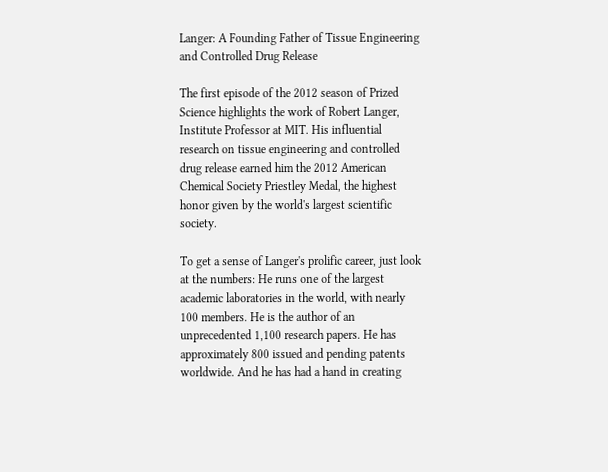Langer: A Founding Father of Tissue Engineering and Controlled Drug Release

The first episode of the 2012 season of Prized Science highlights the work of Robert Langer, Institute Professor at MIT. His influential research on tissue engineering and controlled drug release earned him the 2012 American Chemical Society Priestley Medal, the highest honor given by the world's largest scientific society.

To get a sense of Langer's prolific career, just look at the numbers: He runs one of the largest academic laboratories in the world, with nearly 100 members. He is the author of an unprecedented 1,100 research papers. He has approximately 800 issued and pending patents worldwide. And he has had a hand in creating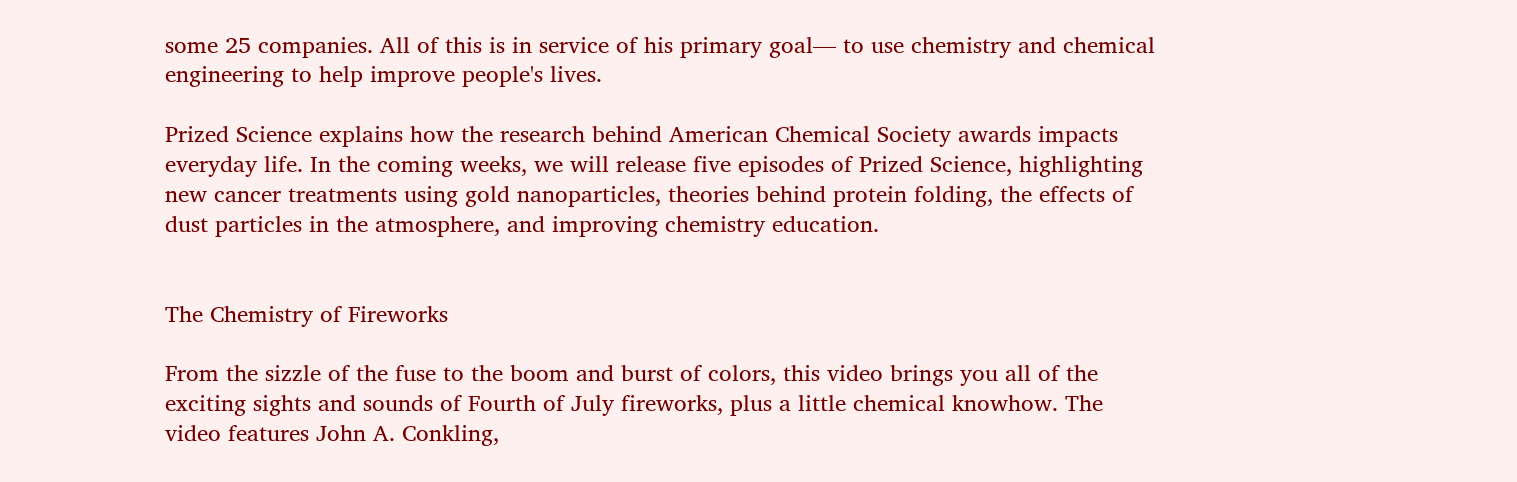some 25 companies. All of this is in service of his primary goal— to use chemistry and chemical engineering to help improve people's lives.

Prized Science explains how the research behind American Chemical Society awards impacts everyday life. In the coming weeks, we will release five episodes of Prized Science, highlighting new cancer treatments using gold nanoparticles, theories behind protein folding, the effects of dust particles in the atmosphere, and improving chemistry education.


The Chemistry of Fireworks

From the sizzle of the fuse to the boom and burst of colors, this video brings you all of the exciting sights and sounds of Fourth of July fireworks, plus a little chemical knowhow. The video features John A. Conkling,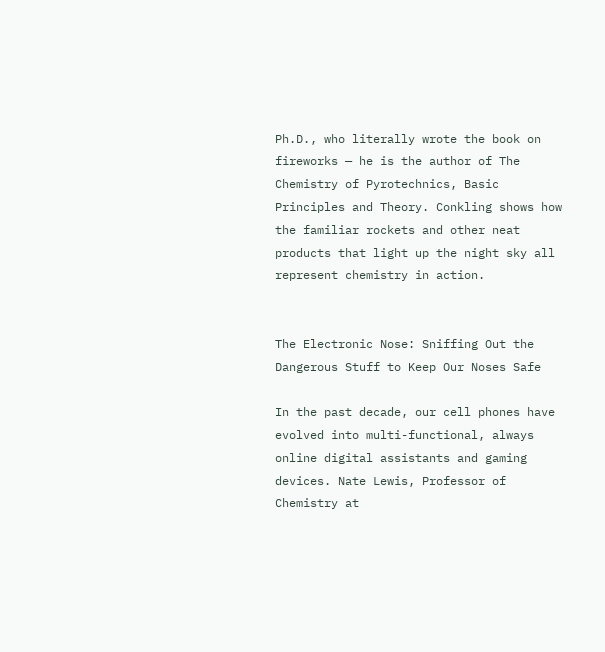Ph.D., who literally wrote the book on fireworks — he is the author of The Chemistry of Pyrotechnics, Basic Principles and Theory. Conkling shows how the familiar rockets and other neat products that light up the night sky all represent chemistry in action.


The Electronic Nose: Sniffing Out the Dangerous Stuff to Keep Our Noses Safe

In the past decade, our cell phones have evolved into multi-functional, always online digital assistants and gaming devices. Nate Lewis, Professor of Chemistry at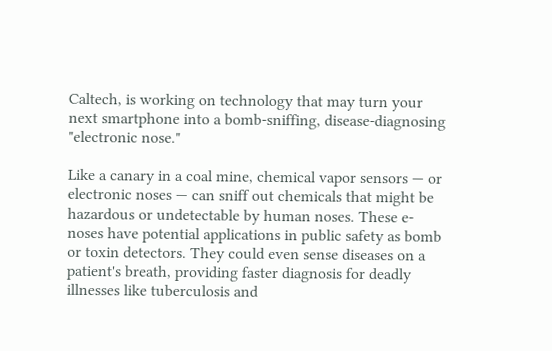Caltech, is working on technology that may turn your next smartphone into a bomb-sniffing, disease-diagnosing "electronic nose."

Like a canary in a coal mine, chemical vapor sensors — or electronic noses — can sniff out chemicals that might be hazardous or undetectable by human noses. These e-noses have potential applications in public safety as bomb or toxin detectors. They could even sense diseases on a patient's breath, providing faster diagnosis for deadly illnesses like tuberculosis and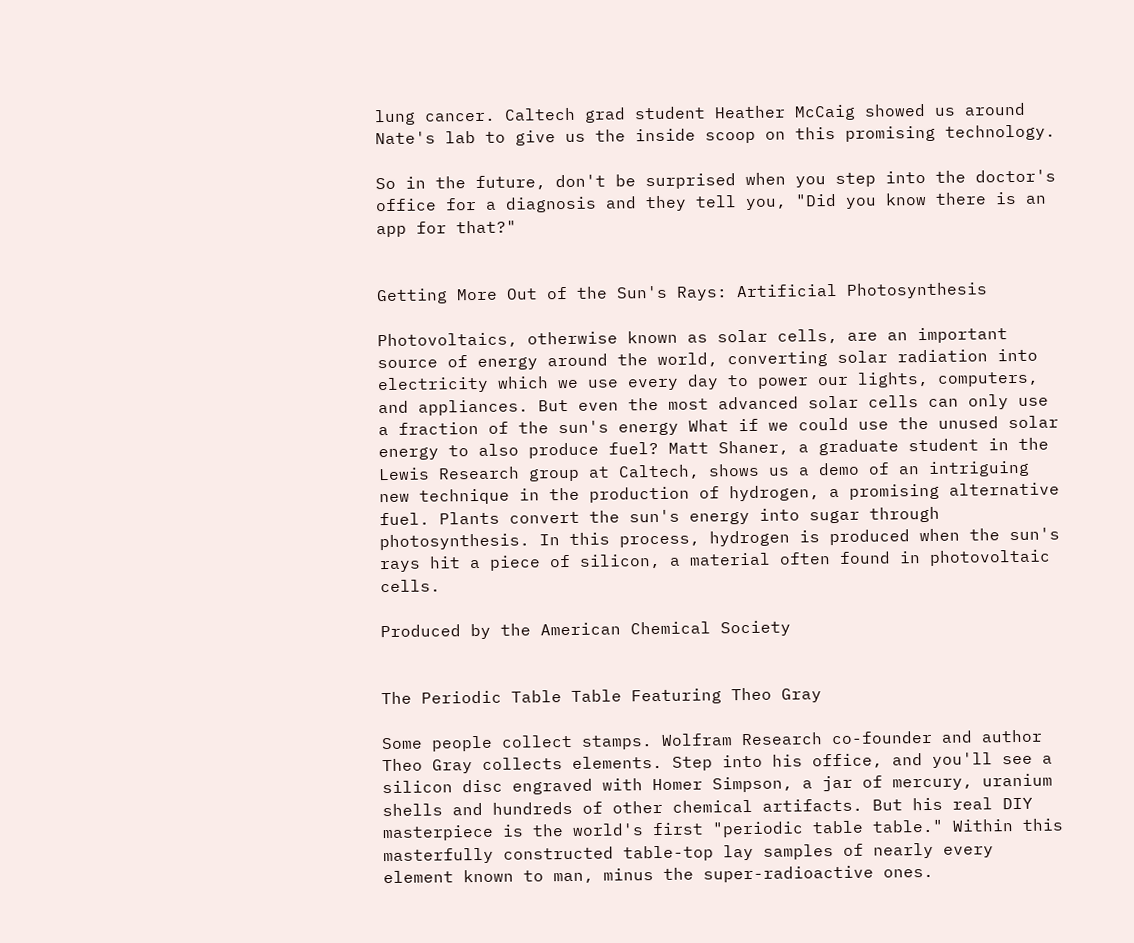lung cancer. Caltech grad student Heather McCaig showed us around Nate's lab to give us the inside scoop on this promising technology.

So in the future, don't be surprised when you step into the doctor's office for a diagnosis and they tell you, "Did you know there is an app for that?"


Getting More Out of the Sun's Rays: Artificial Photosynthesis

Photovoltaics, otherwise known as solar cells, are an important source of energy around the world, converting solar radiation into electricity which we use every day to power our lights, computers, and appliances. But even the most advanced solar cells can only use a fraction of the sun's energy What if we could use the unused solar energy to also produce fuel? Matt Shaner, a graduate student in the Lewis Research group at Caltech, shows us a demo of an intriguing new technique in the production of hydrogen, a promising alternative fuel. Plants convert the sun's energy into sugar through photosynthesis. In this process, hydrogen is produced when the sun's rays hit a piece of silicon, a material often found in photovoltaic cells.

Produced by the American Chemical Society


The Periodic Table Table Featuring Theo Gray

Some people collect stamps. Wolfram Research co-founder and author Theo Gray collects elements. Step into his office, and you'll see a silicon disc engraved with Homer Simpson, a jar of mercury, uranium shells and hundreds of other chemical artifacts. But his real DIY masterpiece is the world's first "periodic table table." Within this masterfully constructed table-top lay samples of nearly every element known to man, minus the super-radioactive ones.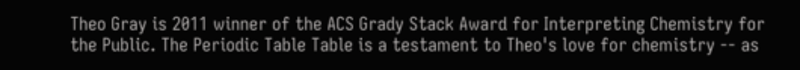Theo Gray is 2011 winner of the ACS Grady Stack Award for Interpreting Chemistry for the Public. The Periodic Table Table is a testament to Theo's love for chemistry -- as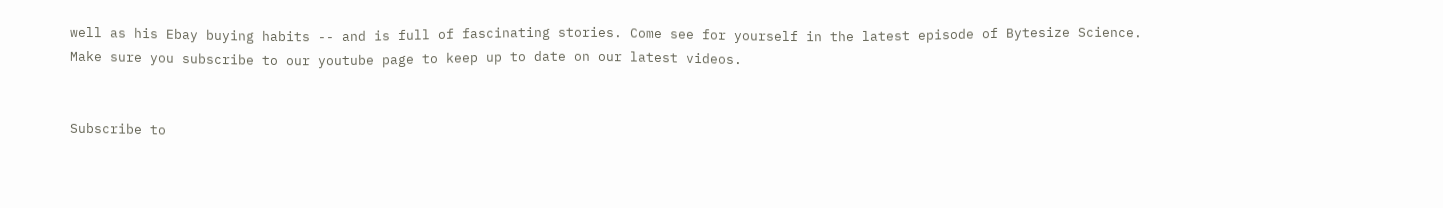well as his Ebay buying habits -- and is full of fascinating stories. Come see for yourself in the latest episode of Bytesize Science.
Make sure you subscribe to our youtube page to keep up to date on our latest videos.


Subscribe to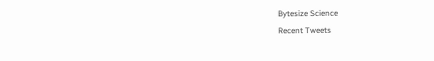Bytesize Science
Recent Tweets